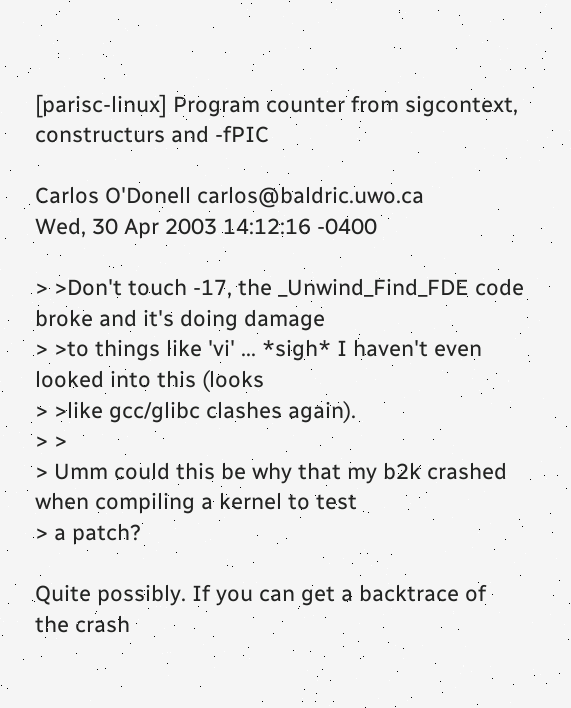[parisc-linux] Program counter from sigcontext, constructurs and -fPIC

Carlos O'Donell carlos@baldric.uwo.ca
Wed, 30 Apr 2003 14:12:16 -0400

> >Don't touch -17, the _Unwind_Find_FDE code broke and it's doing damage
> >to things like 'vi' ... *sigh* I haven't even looked into this (looks
> >like gcc/glibc clashes again).
> >
> Umm could this be why that my b2k crashed when compiling a kernel to test
> a patch?

Quite possibly. If you can get a backtrace of the crash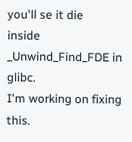you'll se it die
inside _Unwind_Find_FDE in glibc.
I'm working on fixing this.